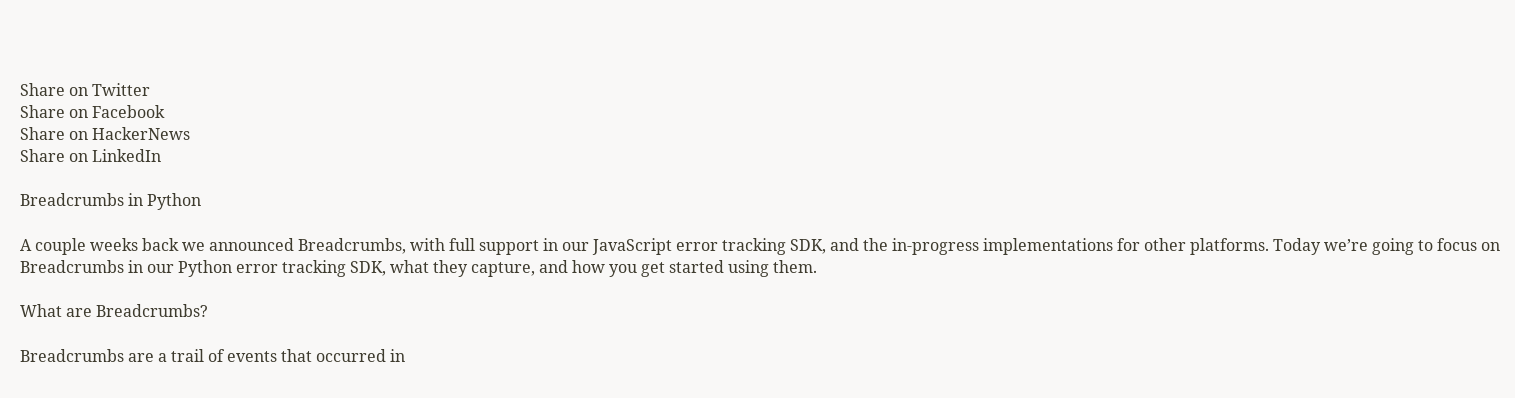Share on Twitter
Share on Facebook
Share on HackerNews
Share on LinkedIn

Breadcrumbs in Python

A couple weeks back we announced Breadcrumbs, with full support in our JavaScript error tracking SDK, and the in-progress implementations for other platforms. Today we’re going to focus on Breadcrumbs in our Python error tracking SDK, what they capture, and how you get started using them.

What are Breadcrumbs?

Breadcrumbs are a trail of events that occurred in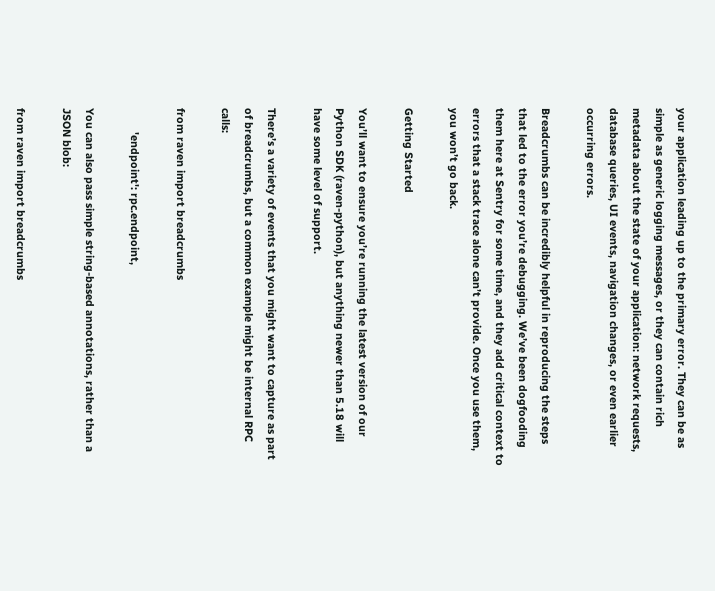your application leading up to the primary error. They can be as simple as generic logging messages, or they can contain rich metadata about the state of your application: network requests, database queries, UI events, navigation changes, or even earlier occurring errors.

Breadcrumbs can be incredibly helpful in reproducing the steps that led to the error you’re debugging. We’ve been dogfooding them here at Sentry for some time, and they add critical context to errors that a stack trace alone can’t provide. Once you use them, you won’t go back.

Getting Started

You’ll want to ensure you’re running the latest version of our Python SDK (raven-python), but anything newer than 5.18 will have some level of support.

There’s a variety of events that you might want to capture as part of breadcrumbs, but a common example might be internal RPC calls:

from raven import breadcrumbs

        'endpoint': rpc.endpoint,

You can also pass simple string-based annotations, rather than a JSON blob:

from raven import breadcrumbs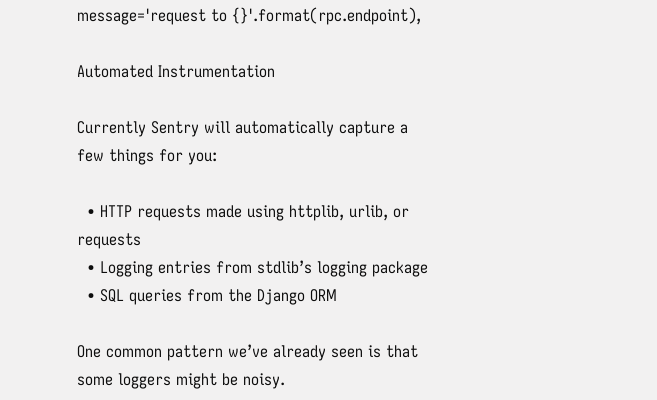message='request to {}'.format(rpc.endpoint),

Automated Instrumentation

Currently Sentry will automatically capture a few things for you:

  • HTTP requests made using httplib, urlib, or requests
  • Logging entries from stdlib’s logging package
  • SQL queries from the Django ORM

One common pattern we’ve already seen is that some loggers might be noisy.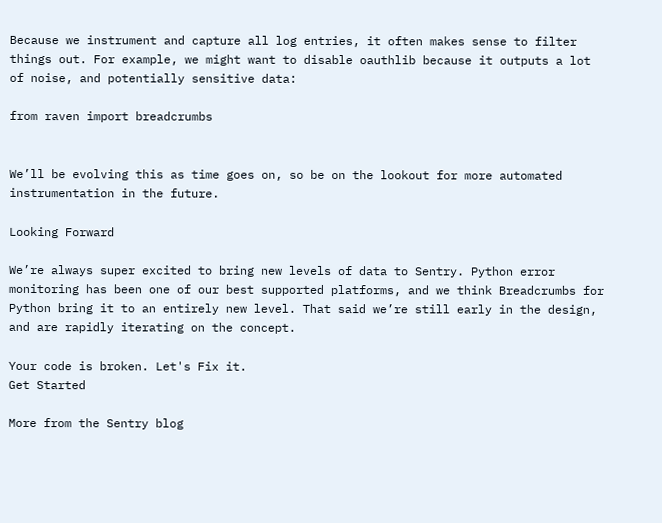Because we instrument and capture all log entries, it often makes sense to filter things out. For example, we might want to disable oauthlib because it outputs a lot of noise, and potentially sensitive data:

from raven import breadcrumbs


We’ll be evolving this as time goes on, so be on the lookout for more automated instrumentation in the future.

Looking Forward

We’re always super excited to bring new levels of data to Sentry. Python error monitoring has been one of our best supported platforms, and we think Breadcrumbs for Python bring it to an entirely new level. That said we’re still early in the design, and are rapidly iterating on the concept.

Your code is broken. Let's Fix it.
Get Started

More from the Sentry blog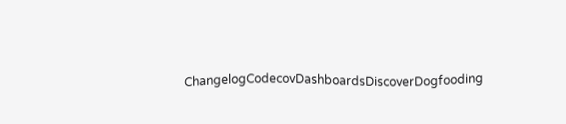ChangelogCodecovDashboardsDiscoverDogfooding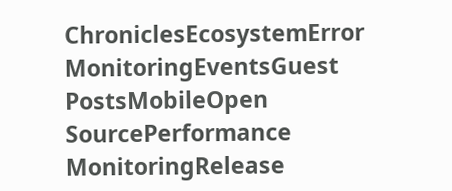ChroniclesEcosystemError MonitoringEventsGuest PostsMobileOpen SourcePerformance MonitoringRelease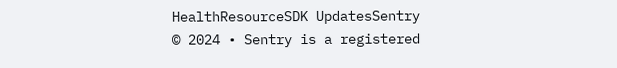HealthResourceSDK UpdatesSentry
© 2024 • Sentry is a registered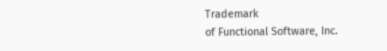Trademark
of Functional Software, Inc.